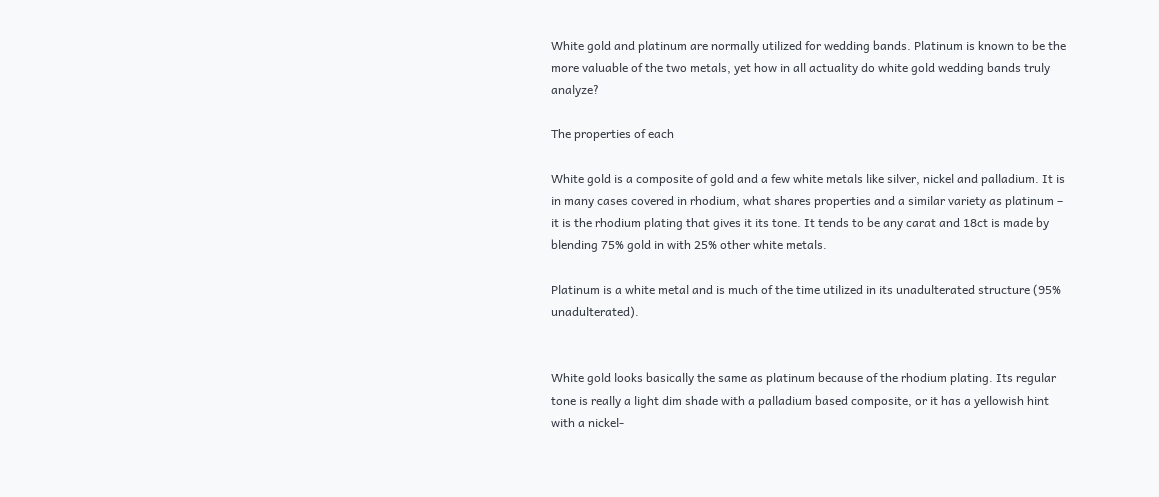White gold and platinum are normally utilized for wedding bands. Platinum is known to be the more valuable of the two metals, yet how in all actuality do white gold wedding bands truly analyze?

The properties of each

White gold is a composite of gold and a few white metals like silver, nickel and palladium. It is in many cases covered in rhodium, what shares properties and a similar variety as platinum – it is the rhodium plating that gives it its tone. It tends to be any carat and 18ct is made by blending 75% gold in with 25% other white metals.

Platinum is a white metal and is much of the time utilized in its unadulterated structure (95% unadulterated).


White gold looks basically the same as platinum because of the rhodium plating. Its regular tone is really a light dim shade with a palladium based composite, or it has a yellowish hint with a nickel-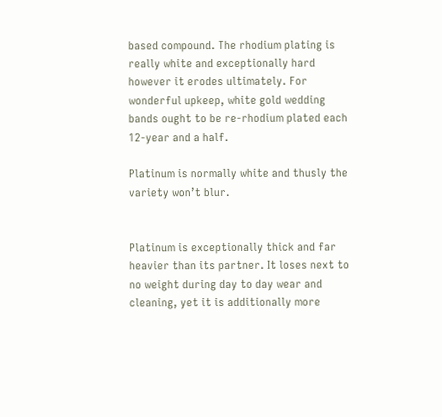based compound. The rhodium plating is really white and exceptionally hard however it erodes ultimately. For wonderful upkeep, white gold wedding bands ought to be re-rhodium plated each 12-year and a half.

Platinum is normally white and thusly the variety won’t blur.


Platinum is exceptionally thick and far heavier than its partner. It loses next to no weight during day to day wear and cleaning, yet it is additionally more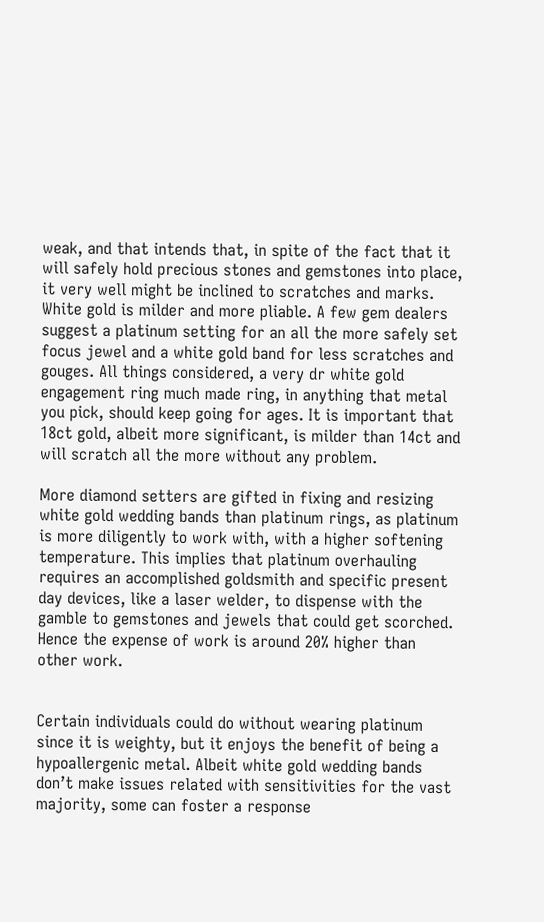weak, and that intends that, in spite of the fact that it will safely hold precious stones and gemstones into place, it very well might be inclined to scratches and marks. White gold is milder and more pliable. A few gem dealers suggest a platinum setting for an all the more safely set focus jewel and a white gold band for less scratches and gouges. All things considered, a very dr white gold engagement ring much made ring, in anything that metal you pick, should keep going for ages. It is important that 18ct gold, albeit more significant, is milder than 14ct and will scratch all the more without any problem.

More diamond setters are gifted in fixing and resizing white gold wedding bands than platinum rings, as platinum is more diligently to work with, with a higher softening temperature. This implies that platinum overhauling requires an accomplished goldsmith and specific present day devices, like a laser welder, to dispense with the gamble to gemstones and jewels that could get scorched. Hence the expense of work is around 20% higher than other work.


Certain individuals could do without wearing platinum since it is weighty, but it enjoys the benefit of being a hypoallergenic metal. Albeit white gold wedding bands don’t make issues related with sensitivities for the vast majority, some can foster a response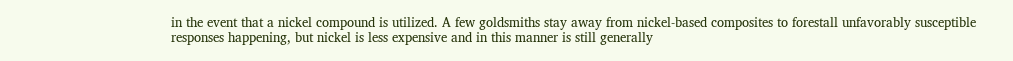in the event that a nickel compound is utilized. A few goldsmiths stay away from nickel-based composites to forestall unfavorably susceptible responses happening, but nickel is less expensive and in this manner is still generally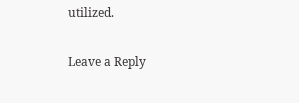utilized.

Leave a Reply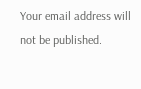Your email address will not be published.